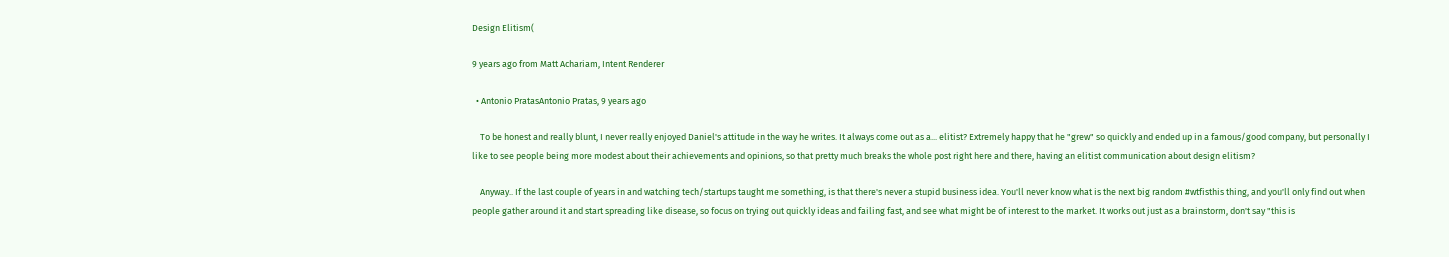Design Elitism(

9 years ago from Matt Achariam, Intent Renderer

  • Antonio PratasAntonio Pratas, 9 years ago

    To be honest and really blunt, I never really enjoyed Daniel's attitude in the way he writes. It always come out as a... elitist? Extremely happy that he "grew" so quickly and ended up in a famous/good company, but personally I like to see people being more modest about their achievements and opinions, so that pretty much breaks the whole post right here and there, having an elitist communication about design elitism?

    Anyway.. If the last couple of years in and watching tech/startups taught me something, is that there's never a stupid business idea. You'll never know what is the next big random #wtfisthis thing, and you'll only find out when people gather around it and start spreading like disease, so focus on trying out quickly ideas and failing fast, and see what might be of interest to the market. It works out just as a brainstorm, don't say "this is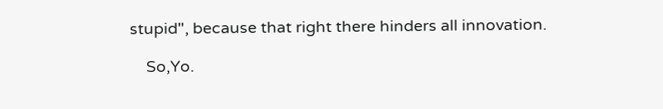stupid", because that right there hinders all innovation.

    So,Yo.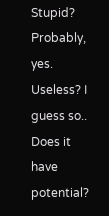Stupid? Probably, yes. Useless? I guess so.. Does it have potential?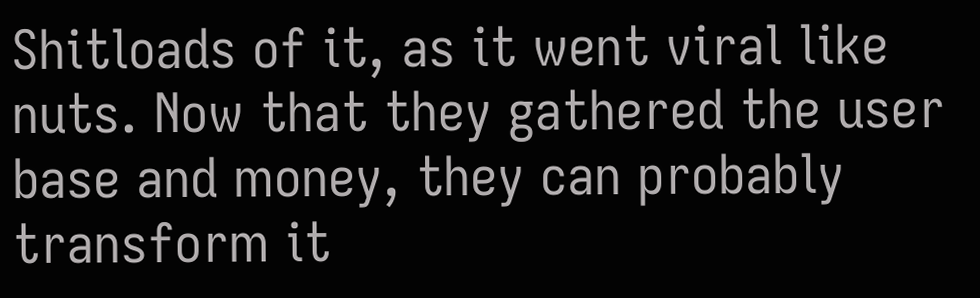Shitloads of it, as it went viral like nuts. Now that they gathered the user base and money, they can probably transform it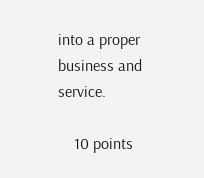into a proper business and service.

    10 points